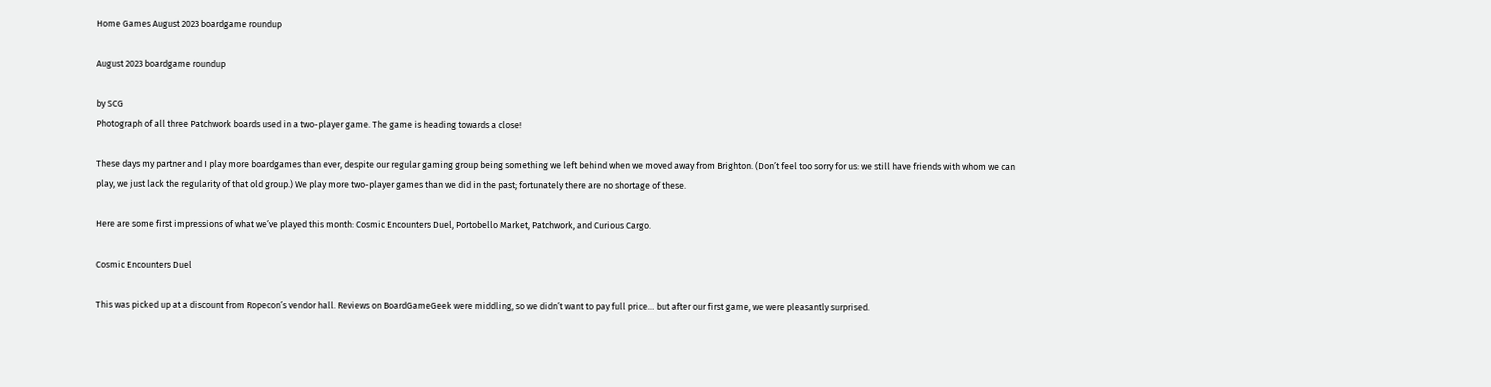Home Games August 2023 boardgame roundup

August 2023 boardgame roundup

by SCG
Photograph of all three Patchwork boards used in a two-player game. The game is heading towards a close!

These days my partner and I play more boardgames than ever, despite our regular gaming group being something we left behind when we moved away from Brighton. (Don’t feel too sorry for us: we still have friends with whom we can play, we just lack the regularity of that old group.) We play more two-player games than we did in the past; fortunately there are no shortage of these.

Here are some first impressions of what we’ve played this month: Cosmic Encounters Duel, Portobello Market, Patchwork, and Curious Cargo.

Cosmic Encounters Duel

This was picked up at a discount from Ropecon’s vendor hall. Reviews on BoardGameGeek were middling, so we didn’t want to pay full price… but after our first game, we were pleasantly surprised.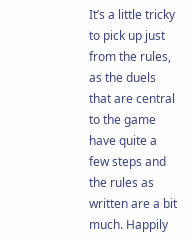It’s a little tricky to pick up just from the rules, as the duels that are central to the game have quite a few steps and the rules as written are a bit much. Happily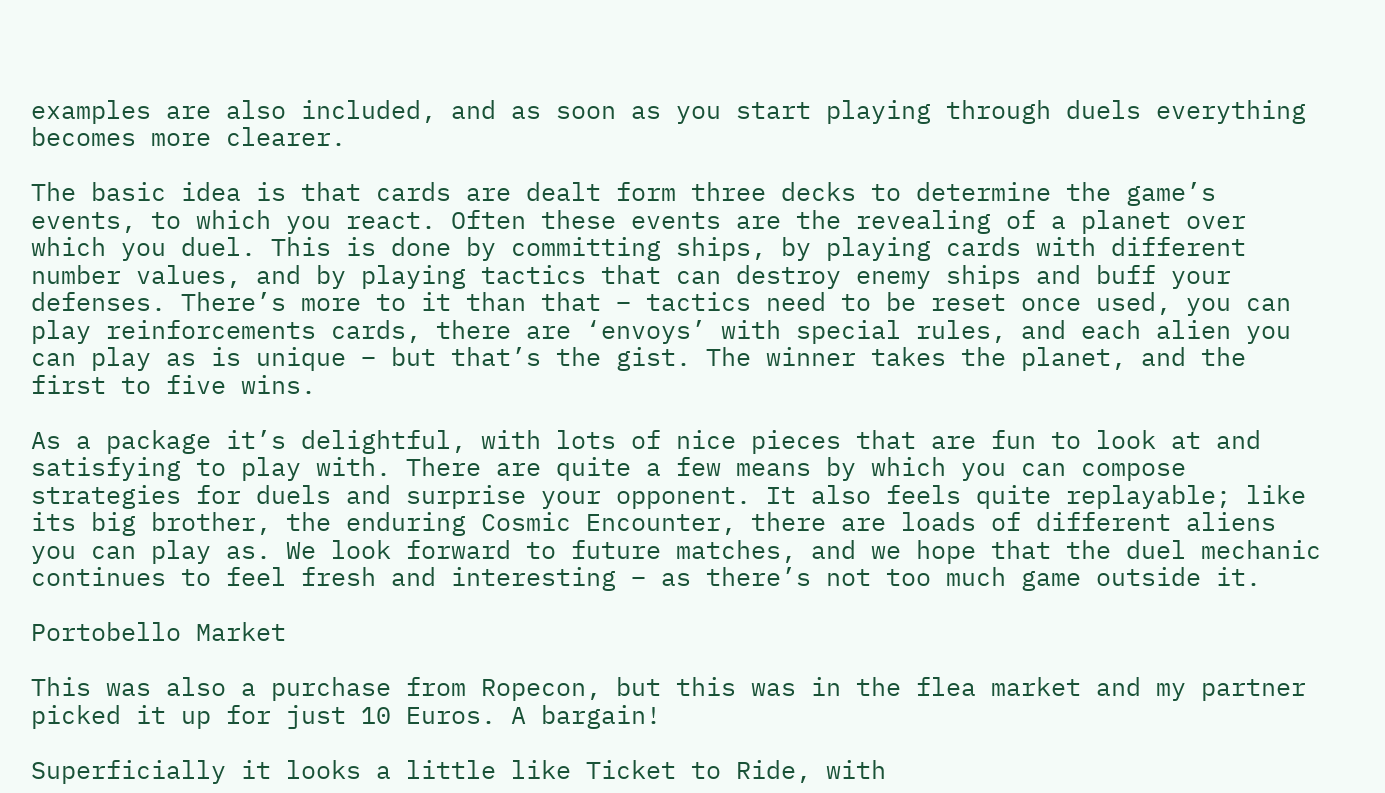examples are also included, and as soon as you start playing through duels everything becomes more clearer.

The basic idea is that cards are dealt form three decks to determine the game’s events, to which you react. Often these events are the revealing of a planet over which you duel. This is done by committing ships, by playing cards with different number values, and by playing tactics that can destroy enemy ships and buff your defenses. There’s more to it than that – tactics need to be reset once used, you can play reinforcements cards, there are ‘envoys’ with special rules, and each alien you can play as is unique – but that’s the gist. The winner takes the planet, and the first to five wins.

As a package it’s delightful, with lots of nice pieces that are fun to look at and satisfying to play with. There are quite a few means by which you can compose strategies for duels and surprise your opponent. It also feels quite replayable; like its big brother, the enduring Cosmic Encounter, there are loads of different aliens you can play as. We look forward to future matches, and we hope that the duel mechanic continues to feel fresh and interesting – as there’s not too much game outside it.

Portobello Market

This was also a purchase from Ropecon, but this was in the flea market and my partner picked it up for just 10 Euros. A bargain!

Superficially it looks a little like Ticket to Ride, with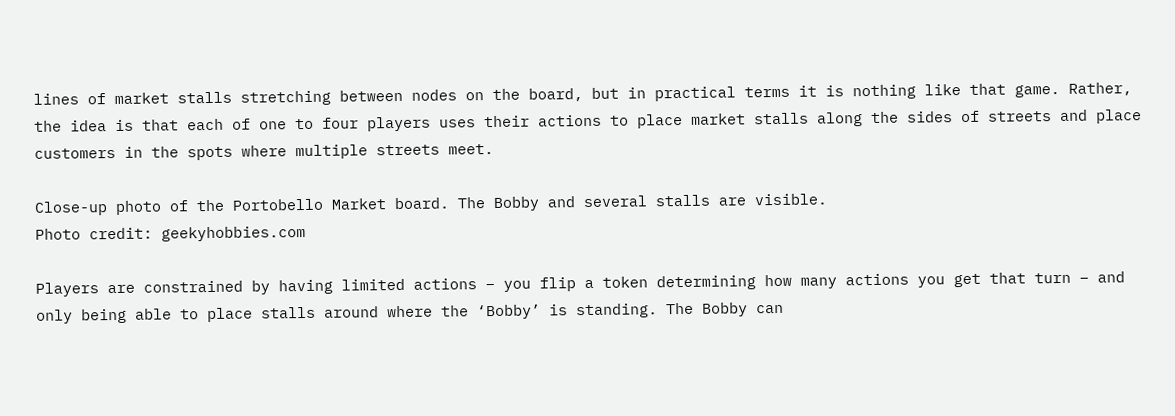lines of market stalls stretching between nodes on the board, but in practical terms it is nothing like that game. Rather, the idea is that each of one to four players uses their actions to place market stalls along the sides of streets and place customers in the spots where multiple streets meet.

Close-up photo of the Portobello Market board. The Bobby and several stalls are visible.
Photo credit: geekyhobbies.com

Players are constrained by having limited actions – you flip a token determining how many actions you get that turn – and only being able to place stalls around where the ‘Bobby’ is standing. The Bobby can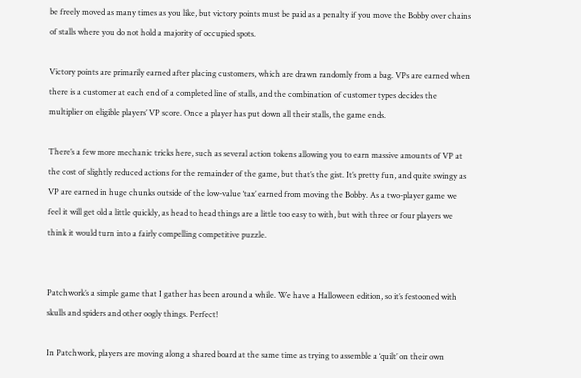be freely moved as many times as you like, but victory points must be paid as a penalty if you move the Bobby over chains of stalls where you do not hold a majority of occupied spots.

Victory points are primarily earned after placing customers, which are drawn randomly from a bag. VPs are earned when there is a customer at each end of a completed line of stalls, and the combination of customer types decides the multiplier on eligible players’ VP score. Once a player has put down all their stalls, the game ends.

There’s a few more mechanic tricks here, such as several action tokens allowing you to earn massive amounts of VP at the cost of slightly reduced actions for the remainder of the game, but that’s the gist. It’s pretty fun, and quite swingy as VP are earned in huge chunks outside of the low-value ‘tax’ earned from moving the Bobby. As a two-player game we feel it will get old a little quickly, as head to head things are a little too easy to with, but with three or four players we think it would turn into a fairly compelling competitive puzzle.


Patchwork’s a simple game that I gather has been around a while. We have a Halloween edition, so it’s festooned with skulls and spiders and other oogly things. Perfect!

In Patchwork, players are moving along a shared board at the same time as trying to assemble a ‘quilt’ on their own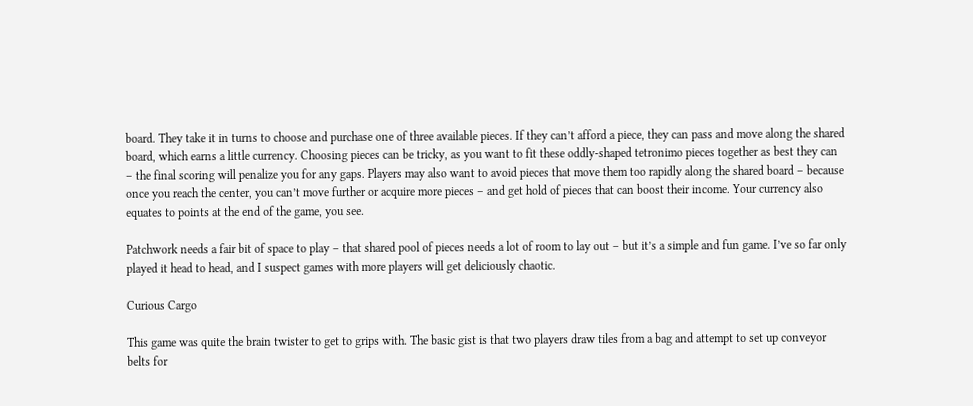board. They take it in turns to choose and purchase one of three available pieces. If they can’t afford a piece, they can pass and move along the shared board, which earns a little currency. Choosing pieces can be tricky, as you want to fit these oddly-shaped tetronimo pieces together as best they can – the final scoring will penalize you for any gaps. Players may also want to avoid pieces that move them too rapidly along the shared board – because once you reach the center, you can’t move further or acquire more pieces – and get hold of pieces that can boost their income. Your currency also equates to points at the end of the game, you see.

Patchwork needs a fair bit of space to play – that shared pool of pieces needs a lot of room to lay out – but it’s a simple and fun game. I’ve so far only played it head to head, and I suspect games with more players will get deliciously chaotic.

Curious Cargo

This game was quite the brain twister to get to grips with. The basic gist is that two players draw tiles from a bag and attempt to set up conveyor belts for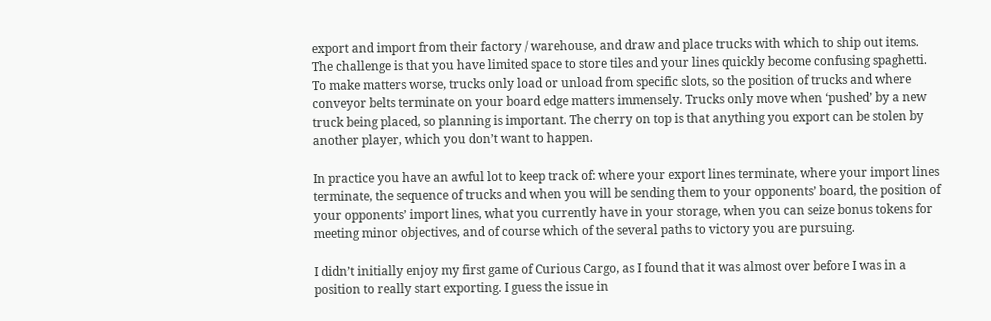export and import from their factory / warehouse, and draw and place trucks with which to ship out items. The challenge is that you have limited space to store tiles and your lines quickly become confusing spaghetti. To make matters worse, trucks only load or unload from specific slots, so the position of trucks and where conveyor belts terminate on your board edge matters immensely. Trucks only move when ‘pushed’ by a new truck being placed, so planning is important. The cherry on top is that anything you export can be stolen by another player, which you don’t want to happen.

In practice you have an awful lot to keep track of: where your export lines terminate, where your import lines terminate, the sequence of trucks and when you will be sending them to your opponents’ board, the position of your opponents’ import lines, what you currently have in your storage, when you can seize bonus tokens for meeting minor objectives, and of course which of the several paths to victory you are pursuing.

I didn’t initially enjoy my first game of Curious Cargo, as I found that it was almost over before I was in a position to really start exporting. I guess the issue in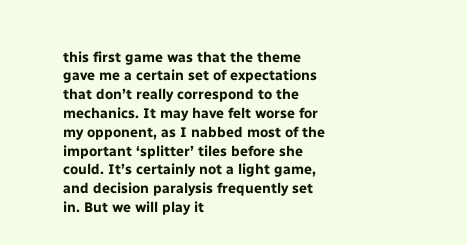this first game was that the theme gave me a certain set of expectations that don’t really correspond to the mechanics. It may have felt worse for my opponent, as I nabbed most of the important ‘splitter’ tiles before she could. It’s certainly not a light game, and decision paralysis frequently set in. But we will play it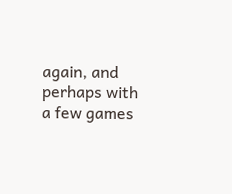again, and perhaps with a few games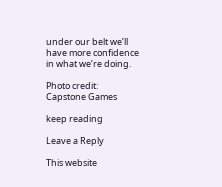under our belt we’ll have more confidence in what we’re doing.

Photo credit: Capstone Games

keep reading

Leave a Reply

This website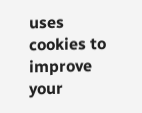uses cookies to improve your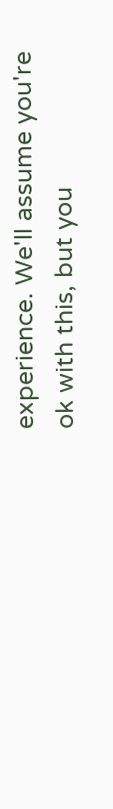experience. We'll assume you're ok with this, but you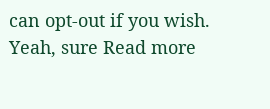can opt-out if you wish. Yeah, sure Read more